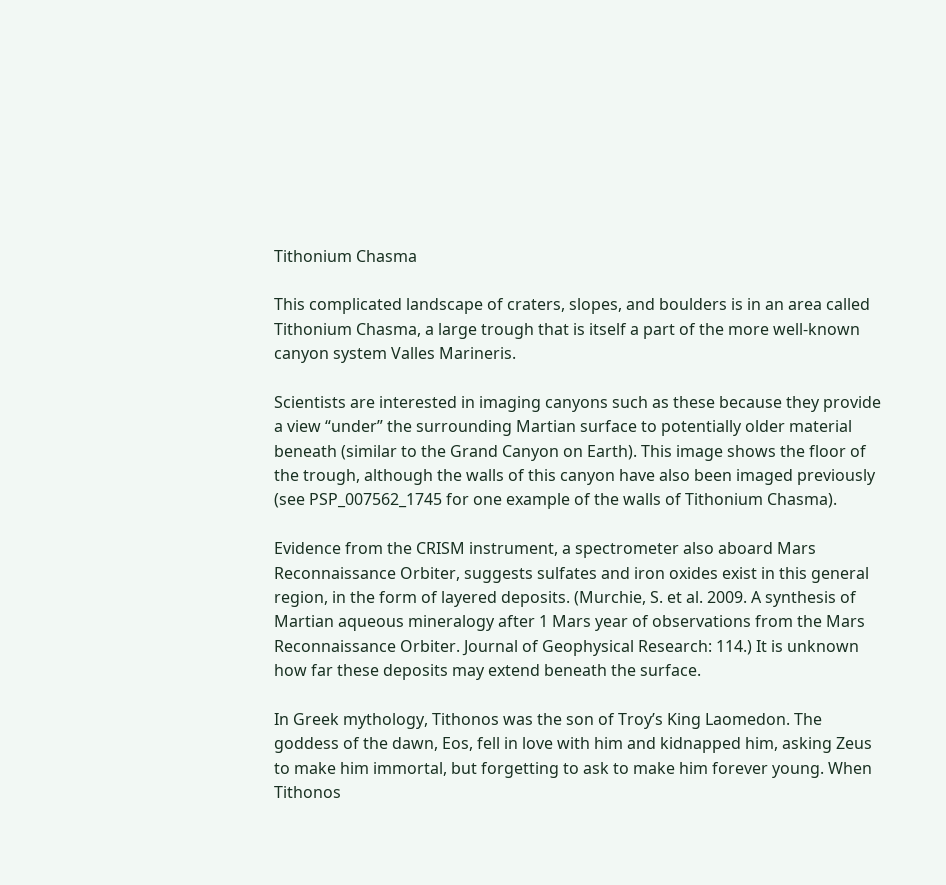Tithonium Chasma

This complicated landscape of craters, slopes, and boulders is in an area called Tithonium Chasma, a large trough that is itself a part of the more well-known canyon system Valles Marineris.

Scientists are interested in imaging canyons such as these because they provide a view “under” the surrounding Martian surface to potentially older material beneath (similar to the Grand Canyon on Earth). This image shows the floor of the trough, although the walls of this canyon have also been imaged previously (see PSP_007562_1745 for one example of the walls of Tithonium Chasma).

Evidence from the CRISM instrument, a spectrometer also aboard Mars Reconnaissance Orbiter, suggests sulfates and iron oxides exist in this general region, in the form of layered deposits. (Murchie, S. et al. 2009. A synthesis of Martian aqueous mineralogy after 1 Mars year of observations from the Mars Reconnaissance Orbiter. Journal of Geophysical Research: 114.) It is unknown how far these deposits may extend beneath the surface.

In Greek mythology, Tithonos was the son of Troy’s King Laomedon. The goddess of the dawn, Eos, fell in love with him and kidnapped him, asking Zeus to make him immortal, but forgetting to ask to make him forever young. When Tithonos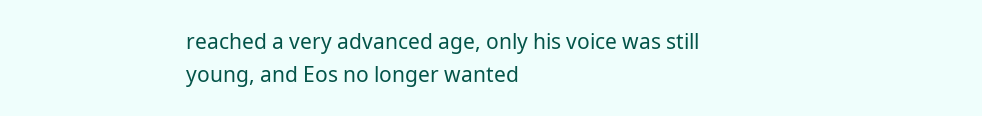reached a very advanced age, only his voice was still young, and Eos no longer wanted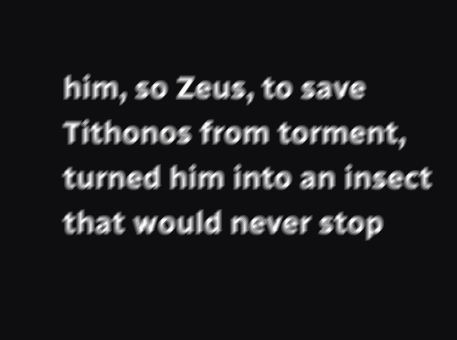him, so Zeus, to save Tithonos from torment, turned him into an insect that would never stop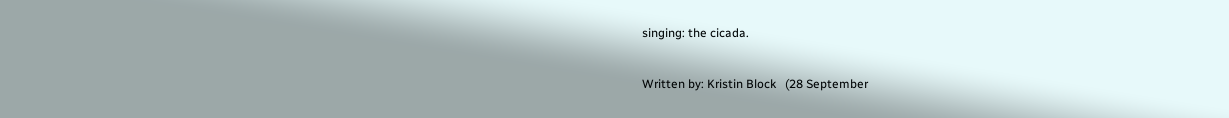singing: the cicada.

Written by: Kristin Block   (28 September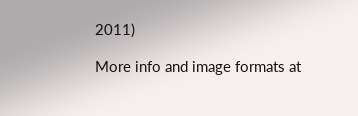2011)

More info and image formats at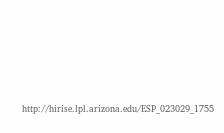http://hirise.lpl.arizona.edu/ESP_023029_1755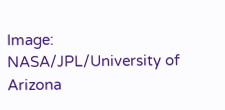Image: NASA/JPL/University of Arizona